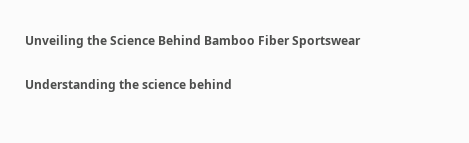Unveiling the Science Behind Bamboo Fiber Sportswear

Understanding the science behind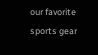our favorite sports gear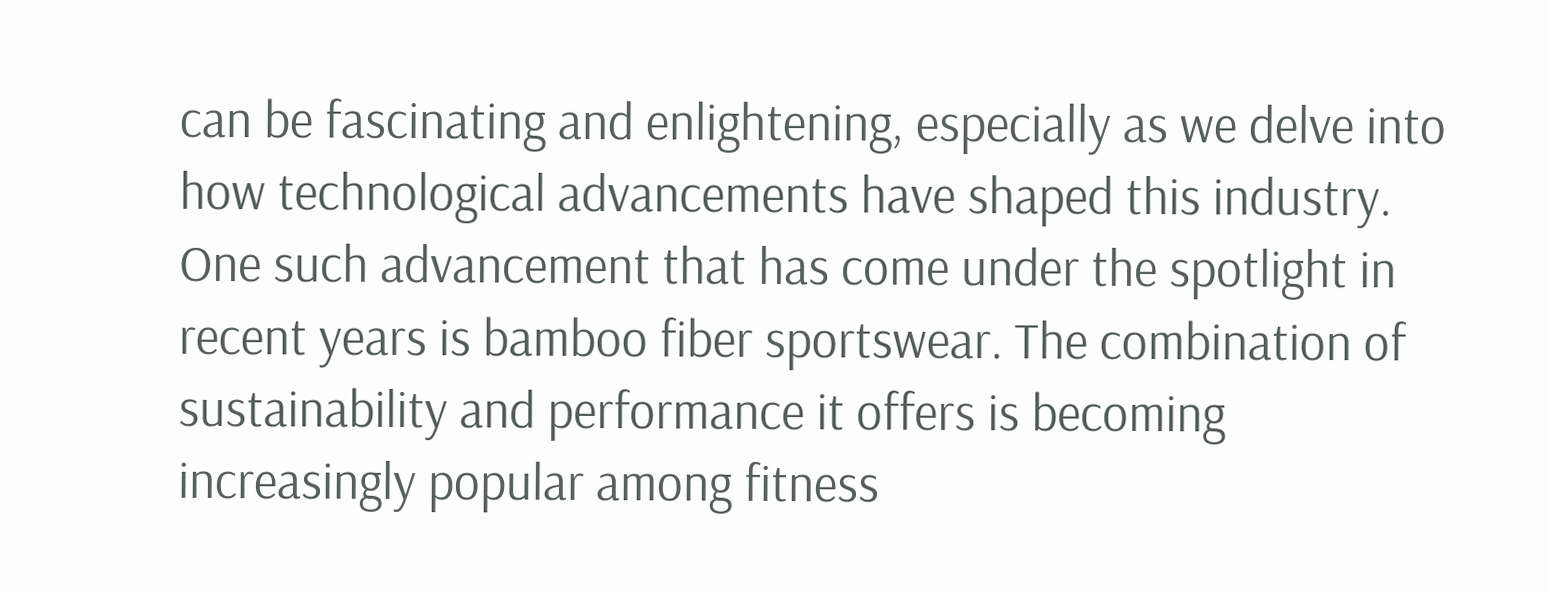can be fascinating and enlightening, especially as we delve into how technological advancements have shaped this industry. One such advancement that has come under the spotlight in recent years is bamboo fiber sportswear. The combination of sustainability and performance it offers is becoming increasingly popular among fitness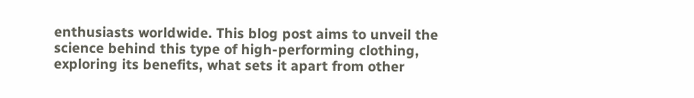enthusiasts worldwide. This blog post aims to unveil the science behind this type of high-performing clothing, exploring its benefits, what sets it apart from other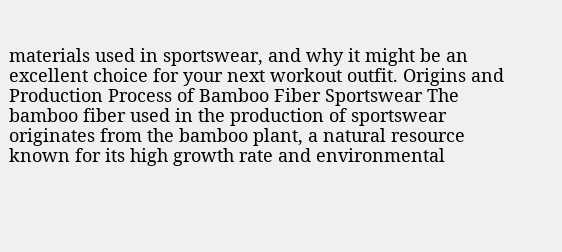materials used in sportswear, and why it might be an excellent choice for your next workout outfit. Origins and Production Process of Bamboo Fiber Sportswear The bamboo fiber used in the production of sportswear originates from the bamboo plant, a natural resource known for its high growth rate and environmental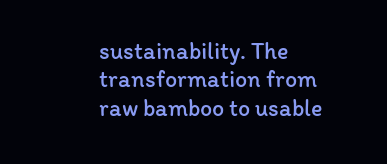sustainability. The transformation from raw bamboo to usable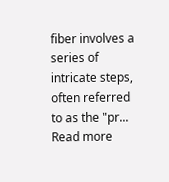fiber involves a series of intricate steps, often referred to as the "pr... Read more